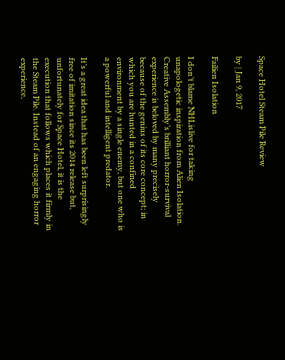Space Hotel Steam Pile Review

by | Jan 9, 2017

Failien Isolation

I don’t blame NHLislive for taking unapologetic inspiration from Alien Isolation. Creative Assembly’s brilliant horror-survival experience is beloved by many precisely because of the genius of its core concept; in which you are hunted in a confined environment by a single enemy, but one who is a powerful and intelligent predator.

It’s a great idea that has been left surprisingly free of imitation since its 2014 release but, unfortunately for Space Hotel, it is the execution that follows which places it firmly in the Steam Pile. Instead of an engaging horror experience,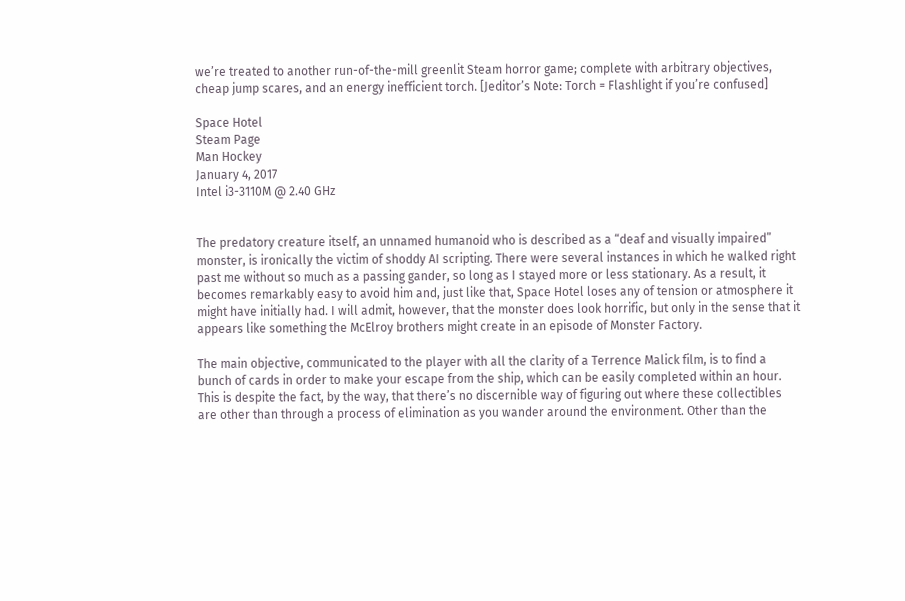we’re treated to another run-of-the-mill greenlit Steam horror game; complete with arbitrary objectives, cheap jump scares, and an energy inefficient torch. [Jeditor’s Note: Torch = Flashlight if you’re confused]

Space Hotel
Steam Page
Man Hockey
January 4, 2017
Intel i3-3110M @ 2.40 GHz


The predatory creature itself, an unnamed humanoid who is described as a “deaf and visually impaired” monster, is ironically the victim of shoddy AI scripting. There were several instances in which he walked right past me without so much as a passing gander, so long as I stayed more or less stationary. As a result, it becomes remarkably easy to avoid him and, just like that, Space Hotel loses any of tension or atmosphere it might have initially had. I will admit, however, that the monster does look horrific, but only in the sense that it appears like something the McElroy brothers might create in an episode of Monster Factory.

The main objective, communicated to the player with all the clarity of a Terrence Malick film, is to find a bunch of cards in order to make your escape from the ship, which can be easily completed within an hour. This is despite the fact, by the way, that there’s no discernible way of figuring out where these collectibles are other than through a process of elimination as you wander around the environment. Other than the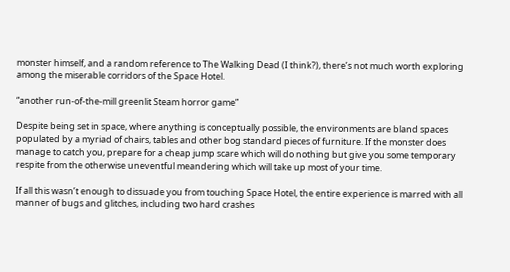monster himself, and a random reference to The Walking Dead (I think?), there’s not much worth exploring among the miserable corridors of the Space Hotel.

“another run-of-the-mill greenlit Steam horror game”

Despite being set in space, where anything is conceptually possible, the environments are bland spaces populated by a myriad of chairs, tables and other bog standard pieces of furniture. If the monster does manage to catch you, prepare for a cheap jump scare which will do nothing but give you some temporary respite from the otherwise uneventful meandering which will take up most of your time.

If all this wasn’t enough to dissuade you from touching Space Hotel, the entire experience is marred with all manner of bugs and glitches, including two hard crashes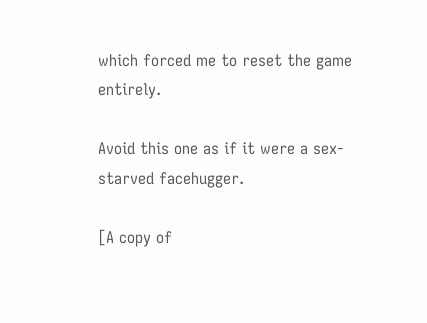which forced me to reset the game entirely.

Avoid this one as if it were a sex-starved facehugger.

[A copy of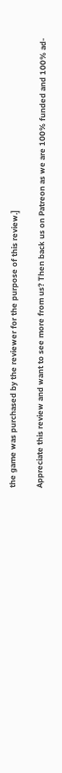the game was purchased by the reviewer for the purpose of this review.]

Appreciate this review and want to see more from us? Then back us on Patreon as we are 100% funded and 100% ad-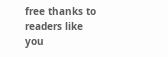free thanks to readers like you